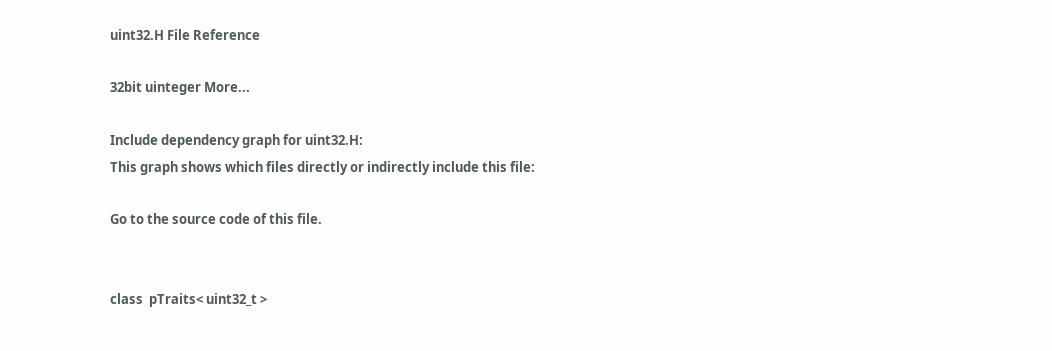uint32.H File Reference

32bit uinteger More...

Include dependency graph for uint32.H:
This graph shows which files directly or indirectly include this file:

Go to the source code of this file.


class  pTraits< uint32_t >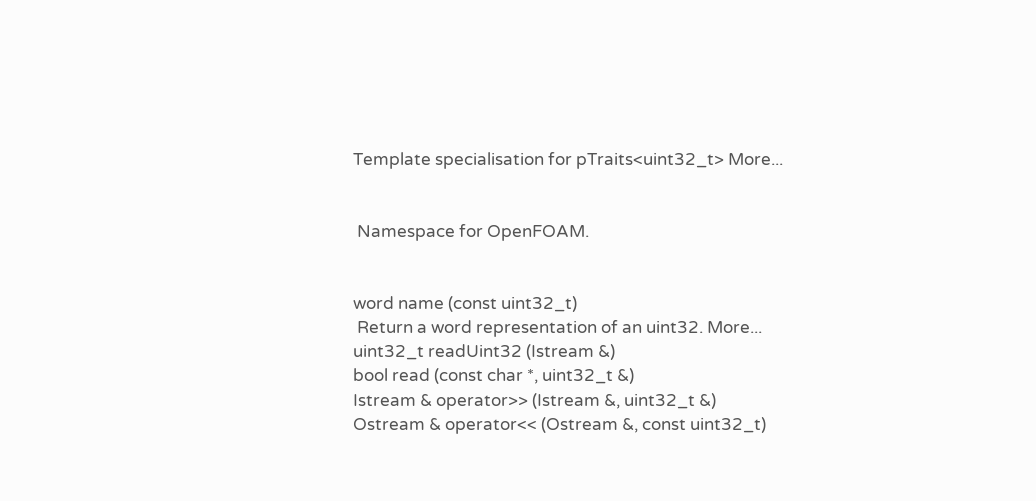Template specialisation for pTraits<uint32_t> More...


 Namespace for OpenFOAM.


word name (const uint32_t)
 Return a word representation of an uint32. More...
uint32_t readUint32 (Istream &)
bool read (const char *, uint32_t &)
Istream & operator>> (Istream &, uint32_t &)
Ostream & operator<< (Ostream &, const uint32_t)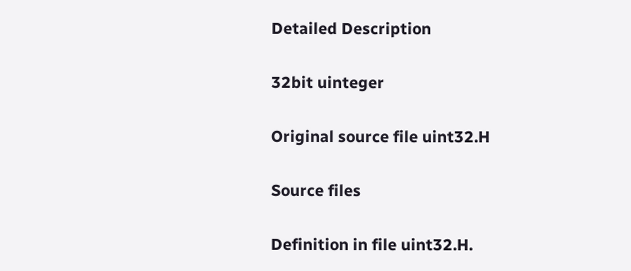Detailed Description

32bit uinteger

Original source file uint32.H

Source files

Definition in file uint32.H.